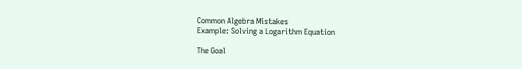Common Algebra Mistakes
Example: Solving a Logarithm Equation

The Goal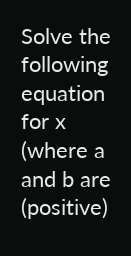Solve the following equation for x (where a and b are (positive)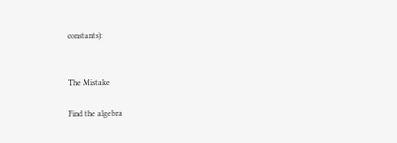constants):


The Mistake

Find the algebra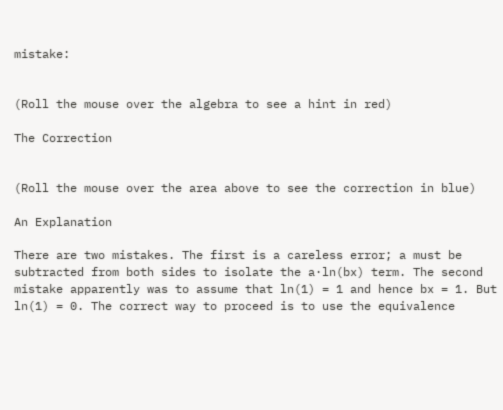mistake:


(Roll the mouse over the algebra to see a hint in red)

The Correction


(Roll the mouse over the area above to see the correction in blue)

An Explanation

There are two mistakes. The first is a careless error; a must be subtracted from both sides to isolate the a·ln(bx) term. The second mistake apparently was to assume that ln(1) = 1 and hence bx = 1. But ln(1) = 0. The correct way to proceed is to use the equivalence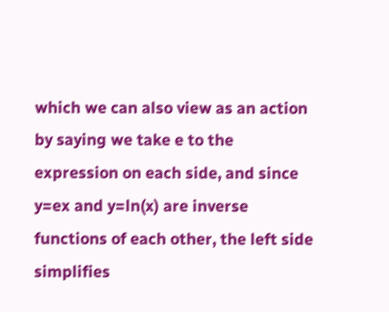which we can also view as an action by saying we take e to the expression on each side, and since y=ex and y=ln(x) are inverse functions of each other, the left side simplifies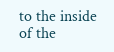to the inside of the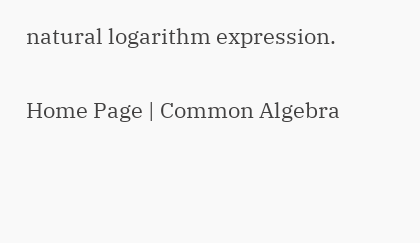natural logarithm expression.

Home Page | Common Algebra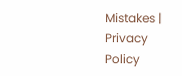Mistakes | Privacy Policy